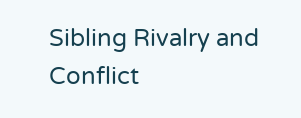Sibling Rivalry and Conflict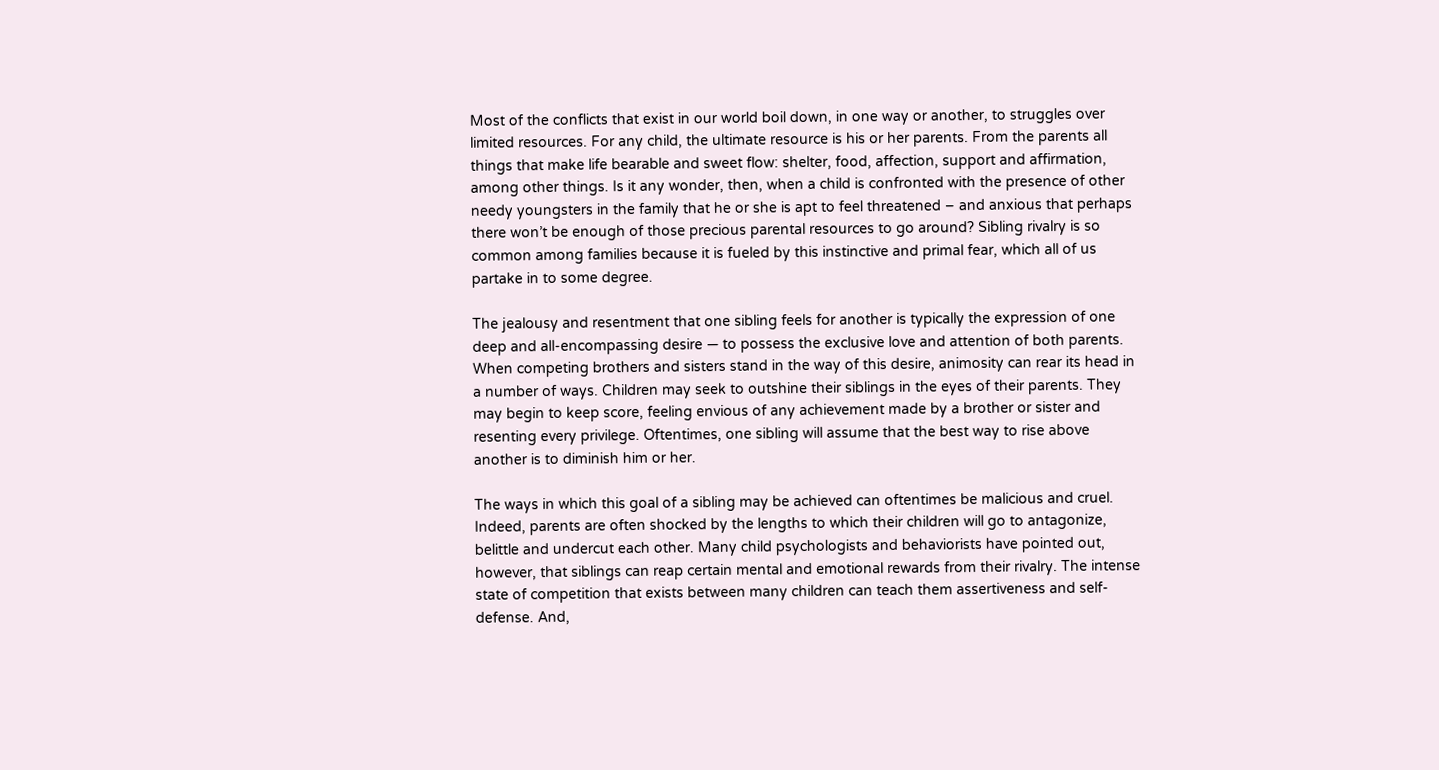Most of the conflicts that exist in our world boil down, in one way or another, to struggles over limited resources. For any child, the ultimate resource is his or her parents. From the parents all things that make life bearable and sweet flow: shelter, food, affection, support and affirmation, among other things. Is it any wonder, then, when a child is confronted with the presence of other needy youngsters in the family that he or she is apt to feel threatened – and anxious that perhaps there won’t be enough of those precious parental resources to go around? Sibling rivalry is so common among families because it is fueled by this instinctive and primal fear, which all of us partake in to some degree.

The jealousy and resentment that one sibling feels for another is typically the expression of one deep and all-encompassing desire — to possess the exclusive love and attention of both parents. When competing brothers and sisters stand in the way of this desire, animosity can rear its head in a number of ways. Children may seek to outshine their siblings in the eyes of their parents. They may begin to keep score, feeling envious of any achievement made by a brother or sister and resenting every privilege. Oftentimes, one sibling will assume that the best way to rise above another is to diminish him or her.

The ways in which this goal of a sibling may be achieved can oftentimes be malicious and cruel. Indeed, parents are often shocked by the lengths to which their children will go to antagonize, belittle and undercut each other. Many child psychologists and behaviorists have pointed out, however, that siblings can reap certain mental and emotional rewards from their rivalry. The intense state of competition that exists between many children can teach them assertiveness and self-defense. And,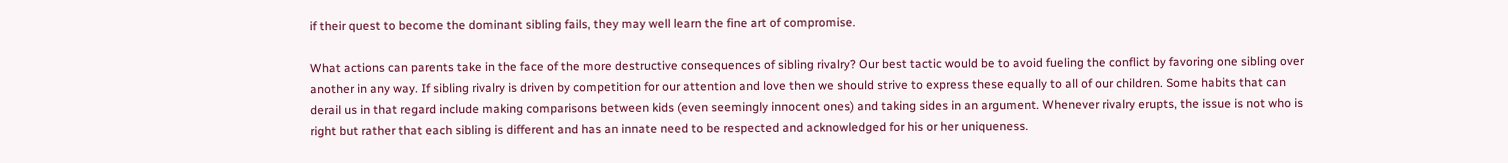if their quest to become the dominant sibling fails, they may well learn the fine art of compromise.

What actions can parents take in the face of the more destructive consequences of sibling rivalry? Our best tactic would be to avoid fueling the conflict by favoring one sibling over another in any way. If sibling rivalry is driven by competition for our attention and love then we should strive to express these equally to all of our children. Some habits that can derail us in that regard include making comparisons between kids (even seemingly innocent ones) and taking sides in an argument. Whenever rivalry erupts, the issue is not who is right but rather that each sibling is different and has an innate need to be respected and acknowledged for his or her uniqueness.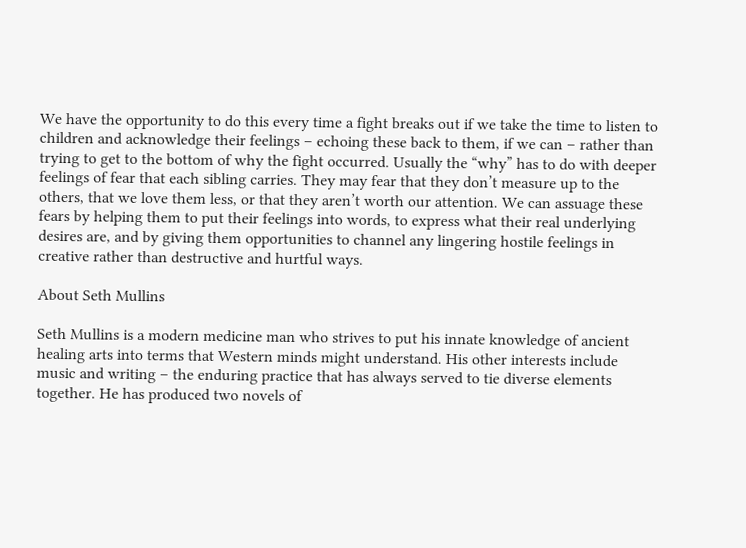We have the opportunity to do this every time a fight breaks out if we take the time to listen to children and acknowledge their feelings – echoing these back to them, if we can – rather than trying to get to the bottom of why the fight occurred. Usually the “why” has to do with deeper feelings of fear that each sibling carries. They may fear that they don’t measure up to the others, that we love them less, or that they aren’t worth our attention. We can assuage these fears by helping them to put their feelings into words, to express what their real underlying desires are, and by giving them opportunities to channel any lingering hostile feelings in creative rather than destructive and hurtful ways.

About Seth Mullins

Seth Mullins is a modern medicine man who strives to put his innate knowledge of ancient healing arts into terms that Western minds might understand. His other interests include music and writing – the enduring practice that has always served to tie diverse elements together. He has produced two novels of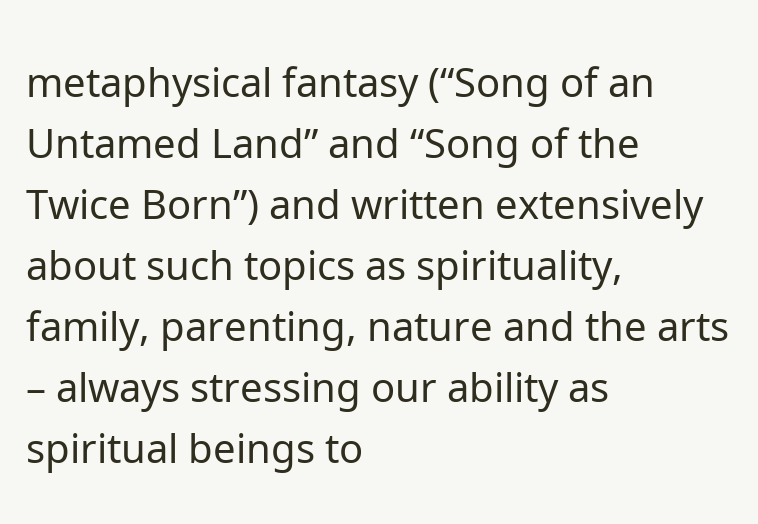metaphysical fantasy (“Song of an Untamed Land” and “Song of the Twice Born”) and written extensively about such topics as spirituality, family, parenting, nature and the arts – always stressing our ability as spiritual beings to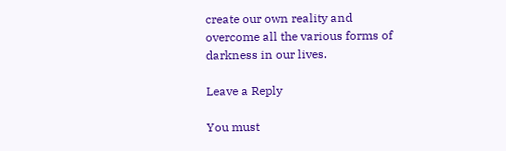create our own reality and overcome all the various forms of darkness in our lives.

Leave a Reply

You must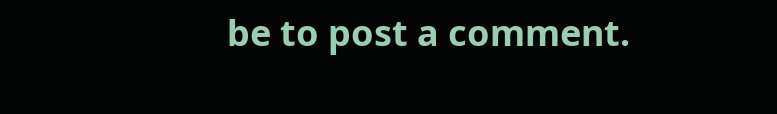be to post a comment.